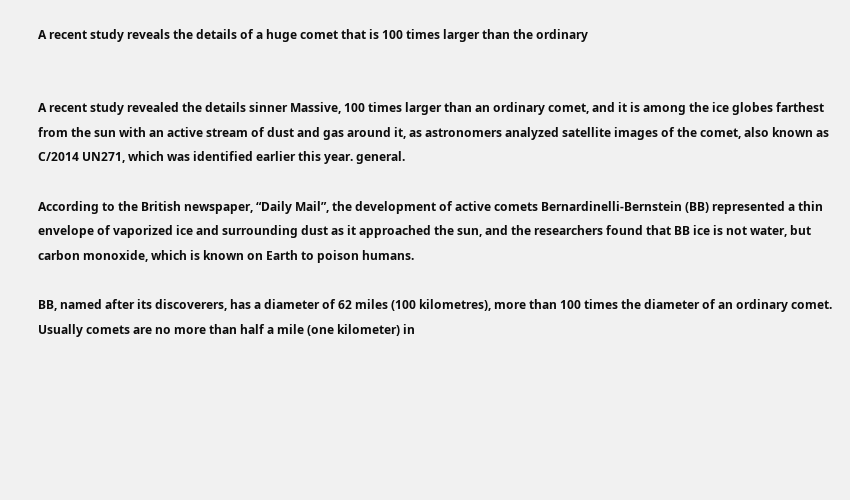A recent study reveals the details of a huge comet that is 100 times larger than the ordinary


A recent study revealed the details sinner Massive, 100 times larger than an ordinary comet, and it is among the ice globes farthest from the sun with an active stream of dust and gas around it, as astronomers analyzed satellite images of the comet, also known as C/2014 UN271, which was identified earlier this year. general.

According to the British newspaper, “Daily Mail”, the development of active comets Bernardinelli-Bernstein (BB) represented a thin envelope of vaporized ice and surrounding dust as it approached the sun, and the researchers found that BB ice is not water, but carbon monoxide, which is known on Earth to poison humans.

BB, named after its discoverers, has a diameter of 62 miles (100 kilometres), more than 100 times the diameter of an ordinary comet. Usually comets are no more than half a mile (one kilometer) in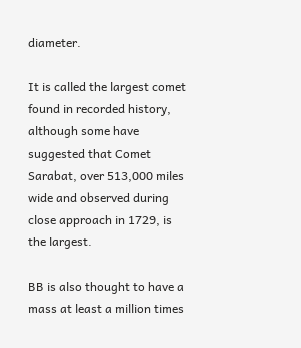diameter.

It is called the largest comet found in recorded history, although some have suggested that Comet Sarabat, over 513,000 miles wide and observed during close approach in 1729, is the largest.

BB is also thought to have a mass at least a million times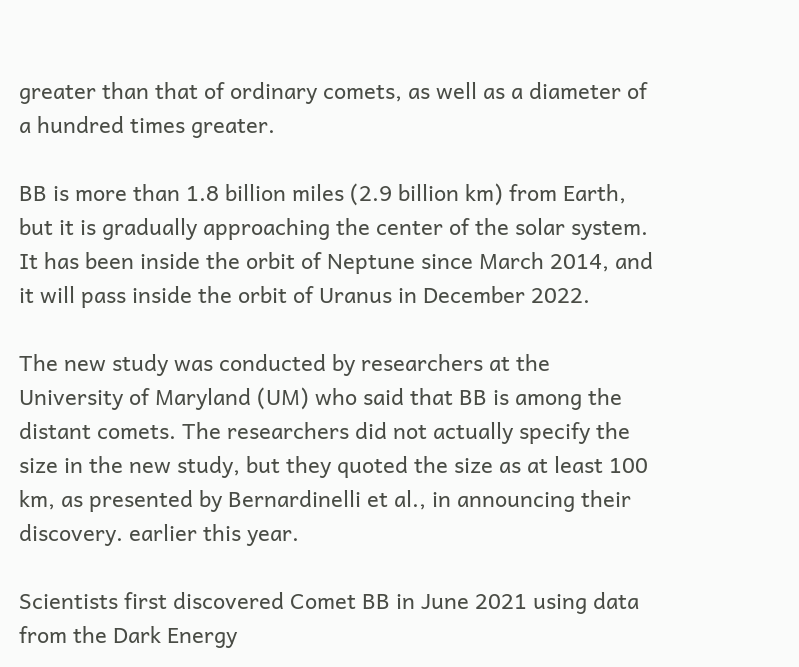greater than that of ordinary comets, as well as a diameter of a hundred times greater.

BB is more than 1.8 billion miles (2.9 billion km) from Earth, but it is gradually approaching the center of the solar system. It has been inside the orbit of Neptune since March 2014, and it will pass inside the orbit of Uranus in December 2022.

The new study was conducted by researchers at the University of Maryland (UM) who said that BB is among the distant comets. The researchers did not actually specify the size in the new study, but they quoted the size as at least 100 km, as presented by Bernardinelli et al., in announcing their discovery. earlier this year.

Scientists first discovered Comet BB in June 2021 using data from the Dark Energy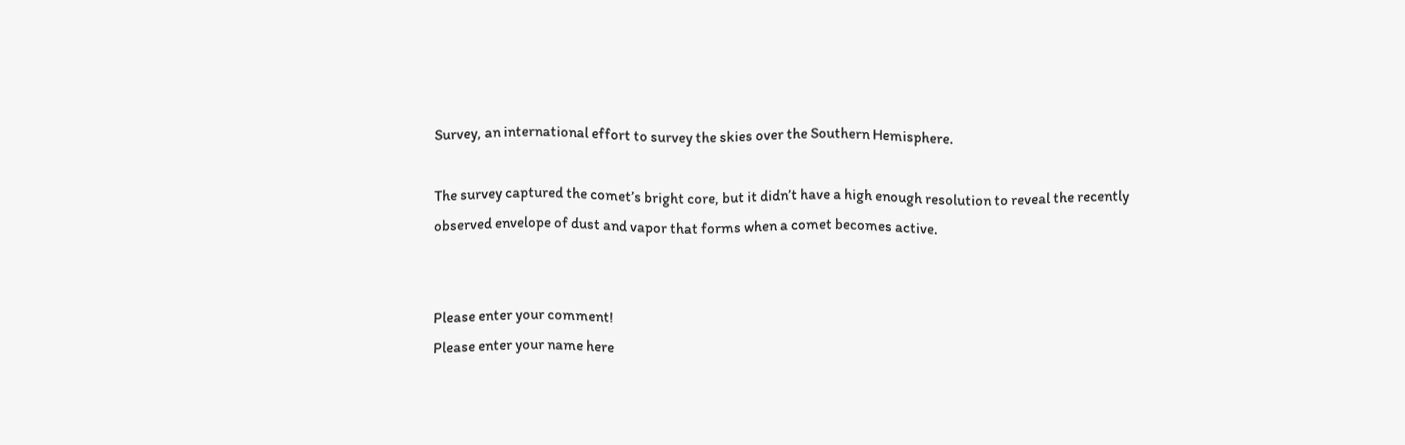Survey, an international effort to survey the skies over the Southern Hemisphere.

The survey captured the comet’s bright core, but it didn’t have a high enough resolution to reveal the recently observed envelope of dust and vapor that forms when a comet becomes active.


Please enter your comment!
Please enter your name here